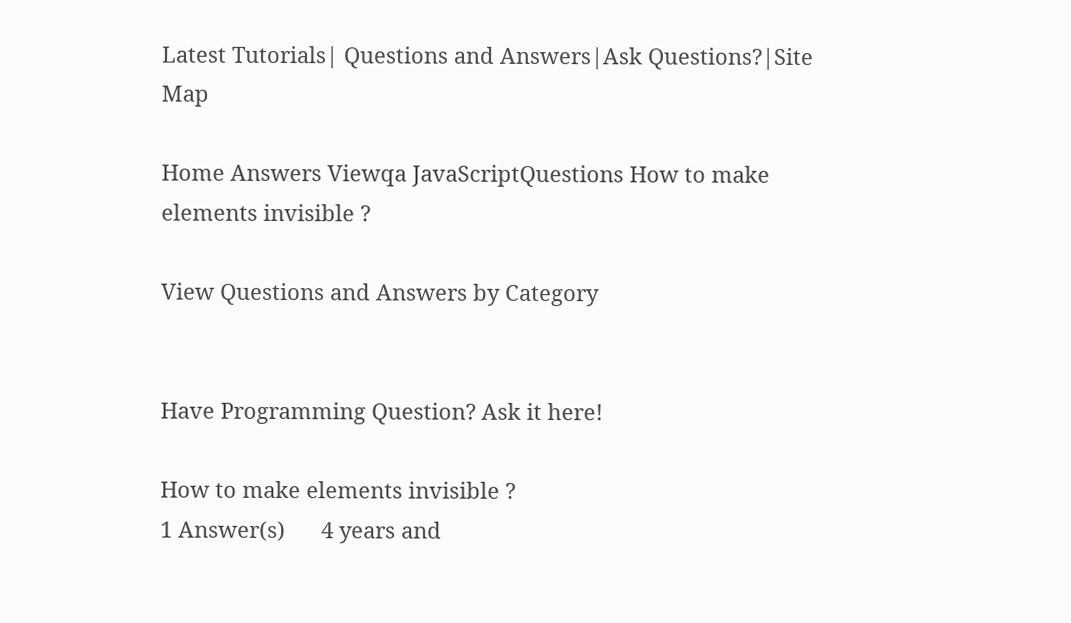Latest Tutorials| Questions and Answers|Ask Questions?|Site Map

Home Answers Viewqa JavaScriptQuestions How to make elements invisible ?

View Questions and Answers by Category


Have Programming Question? Ask it here!

How to make elements invisible ?
1 Answer(s)      4 years and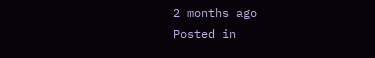2 months ago
Posted in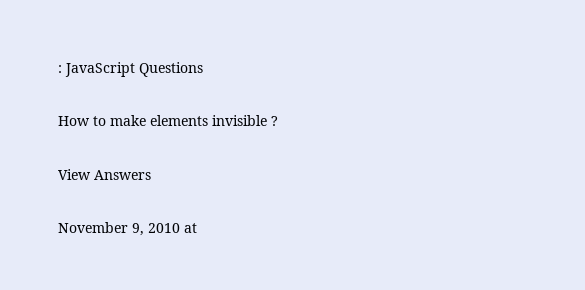: JavaScript Questions

How to make elements invisible ?

View Answers

November 9, 2010 at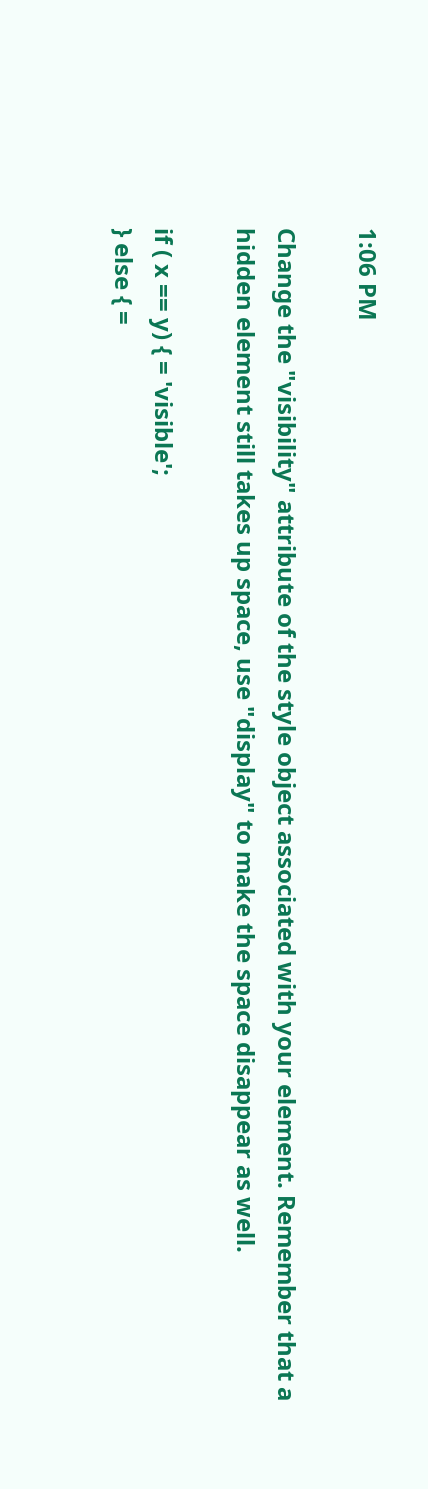1:06 PM

Change the "visibility" attribute of the style object associated with your element. Remember that a hidden element still takes up space, use "display" to make the space disappear as well.

if ( x == y) { = 'visible';
} else { =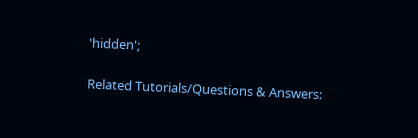'hidden';

Related Tutorials/Questions & Answers: